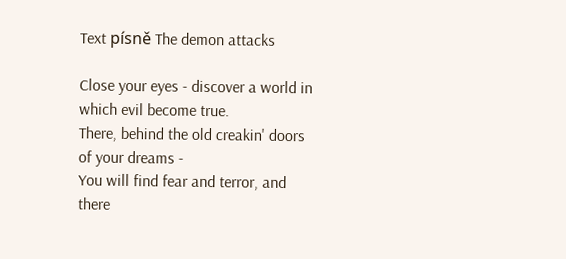Text písně The demon attacks

Close your eyes - discover a world in
which evil become true.
There, behind the old creakin' doors
of your dreams -
You will find fear and terror, and
there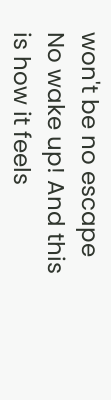won't be no escape
No wake up! And this is how it feels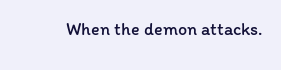When the demon attacks.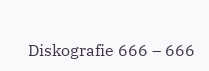Diskografie 666 – 666